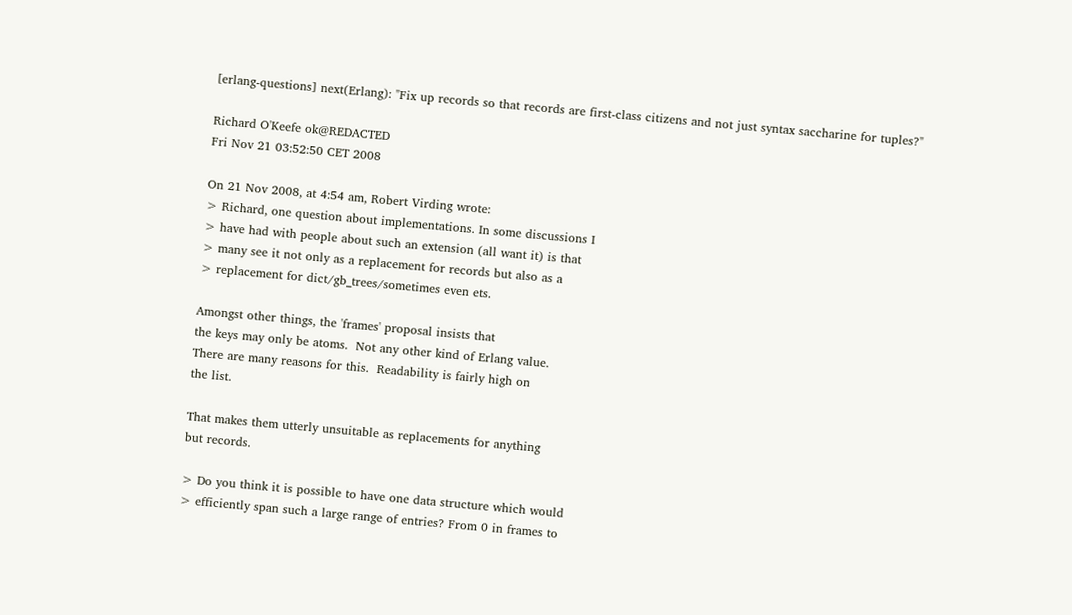[erlang-questions] next(Erlang): "Fix up records so that records are first-class citizens and not just syntax saccharine for tuples?"

Richard O'Keefe ok@REDACTED
Fri Nov 21 03:52:50 CET 2008

On 21 Nov 2008, at 4:54 am, Robert Virding wrote:
> Richard, one question about implementations. In some discussions I
> have had with people about such an extension (all want it) is that
> many see it not only as a replacement for records but also as a
> replacement for dict/gb_trees/sometimes even ets.

Amongst other things, the 'frames' proposal insists that
the keys may only be atoms.  Not any other kind of Erlang value.
There are many reasons for this.  Readability is fairly high on
the list.

That makes them utterly unsuitable as replacements for anything
but records.

> Do you think it is possible to have one data structure which would
> efficiently span such a large range of entries? From 0 in frames to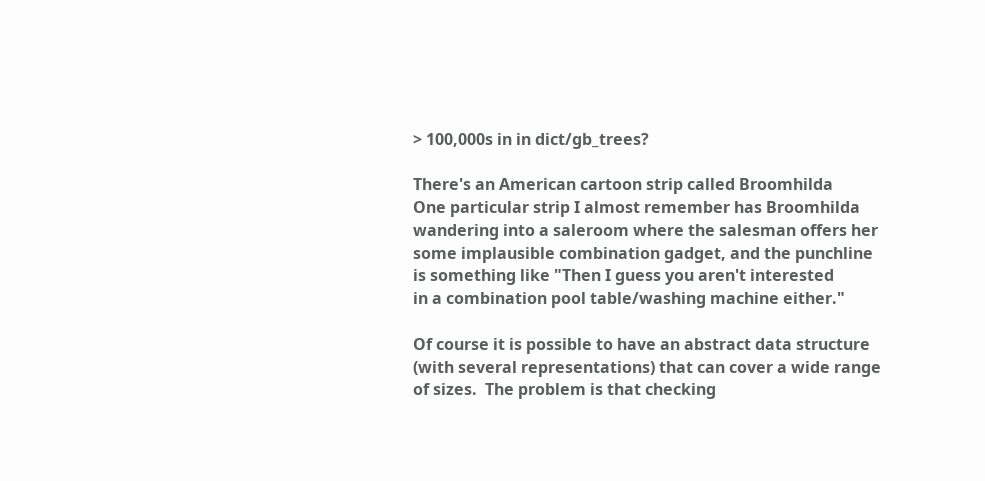> 100,000s in in dict/gb_trees?

There's an American cartoon strip called Broomhilda
One particular strip I almost remember has Broomhilda
wandering into a saleroom where the salesman offers her
some implausible combination gadget, and the punchline
is something like "Then I guess you aren't interested
in a combination pool table/washing machine either."

Of course it is possible to have an abstract data structure
(with several representations) that can cover a wide range
of sizes.  The problem is that checking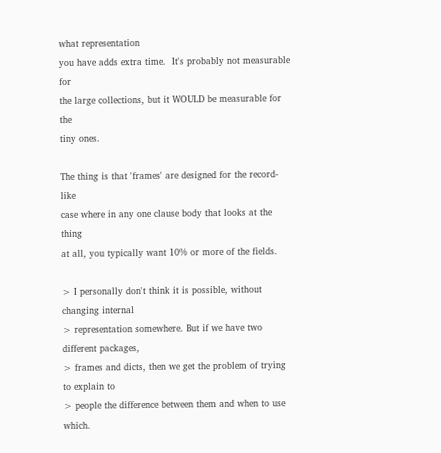what representation
you have adds extra time.  It's probably not measurable for
the large collections, but it WOULD be measurable for the
tiny ones.

The thing is that 'frames' are designed for the record-like
case where in any one clause body that looks at the thing
at all, you typically want 10% or more of the fields.

> I personally don't think it is possible, without changing internal
> representation somewhere. But if we have two different packages,
> frames and dicts, then we get the problem of trying to explain to
> people the difference between them and when to use which.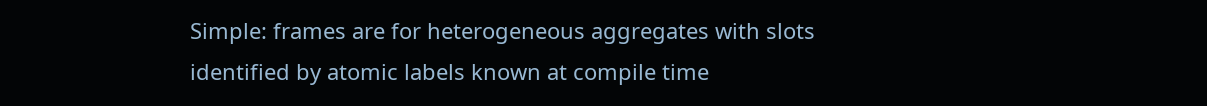Simple: frames are for heterogeneous aggregates with slots
identified by atomic labels known at compile time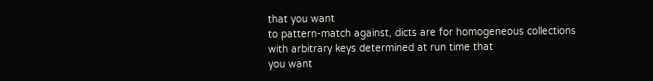that you want
to pattern-match against, dicts are for homogeneous collections
with arbitrary keys determined at run time that
you want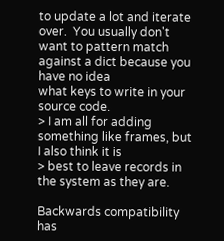to update a lot and iterate over.  You usually don't
want to pattern match against a dict because you have no idea
what keys to write in your source code.
> I am all for adding something like frames, but I also think it is
> best to leave records in the system as they are.

Backwards compatibility has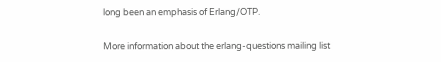long been an emphasis of Erlang/OTP.

More information about the erlang-questions mailing list